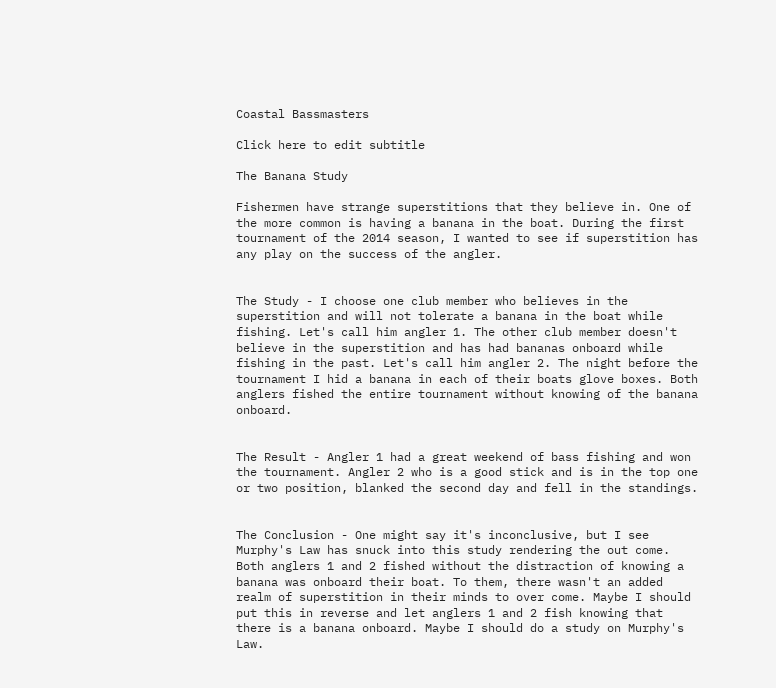Coastal Bassmasters

Click here to edit subtitle

The Banana Study

Fishermen have strange superstitions that they believe in. One of the more common is having a banana in the boat. During the first tournament of the 2014 season, I wanted to see if superstition has any play on the success of the angler.


The Study - I choose one club member who believes in the superstition and will not tolerate a banana in the boat while fishing. Let's call him angler 1. The other club member doesn't believe in the superstition and has had bananas onboard while fishing in the past. Let's call him angler 2. The night before the tournament I hid a banana in each of their boats glove boxes. Both anglers fished the entire tournament without knowing of the banana onboard.


The Result - Angler 1 had a great weekend of bass fishing and won the tournament. Angler 2 who is a good stick and is in the top one or two position, blanked the second day and fell in the standings.


The Conclusion - One might say it's inconclusive, but I see Murphy's Law has snuck into this study rendering the out come. Both anglers 1 and 2 fished without the distraction of knowing a banana was onboard their boat. To them, there wasn't an added realm of superstition in their minds to over come. Maybe I should put this in reverse and let anglers 1 and 2 fish knowing that there is a banana onboard. Maybe I should do a study on Murphy's Law.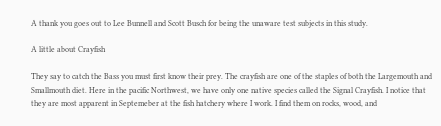A thank you goes out to Lee Bunnell and Scott Busch for being the unaware test subjects in this study.

A little about Crayfish

They say to catch the Bass you must first know their prey. The crayfish are one of the staples of both the Largemouth and Smallmouth diet. Here in the pacific Northwest, we have only one native species called the Signal Crayfish. I notice that they are most apparent in Septemeber at the fish hatchery where I work. I find them on rocks, wood, and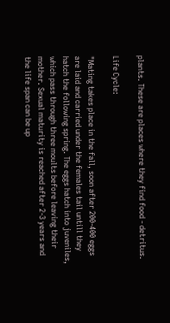plants. These are places where they find food - detritus.

Life Cycle:

"Mating takes place in the fall, soon after 200-400 eggs are laid and carried under the females tail untill they hatch the following spring. The eggs hatch into juveniles, which pass through three moults before leaving their mother. Sexual maturity is reached after 2-3 years and the life span can be up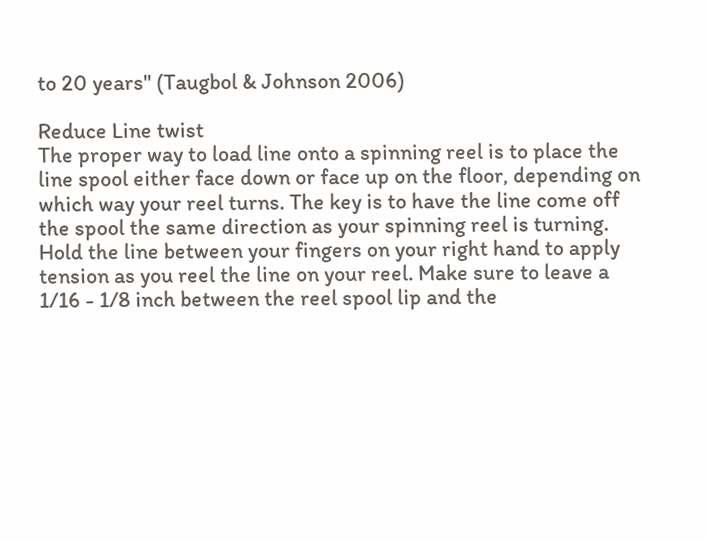to 20 years" (Taugbol & Johnson 2006)

Reduce Line twist
The proper way to load line onto a spinning reel is to place the line spool either face down or face up on the floor, depending on which way your reel turns. The key is to have the line come off the spool the same direction as your spinning reel is turning. Hold the line between your fingers on your right hand to apply tension as you reel the line on your reel. Make sure to leave a 1/16 - 1/8 inch between the reel spool lip and the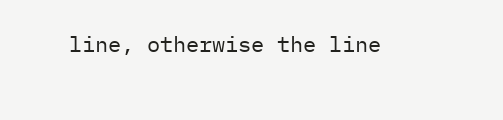line, otherwise the line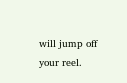will jump off your reel.